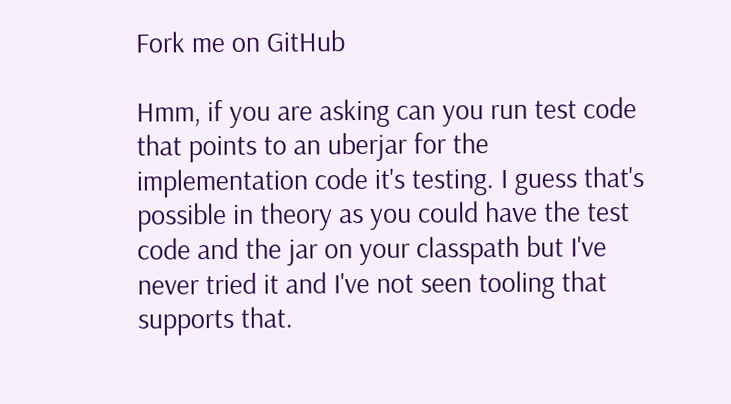Fork me on GitHub

Hmm, if you are asking can you run test code that points to an uberjar for the implementation code it's testing. I guess that's possible in theory as you could have the test code and the jar on your classpath but I've never tried it and I've not seen tooling that supports that.